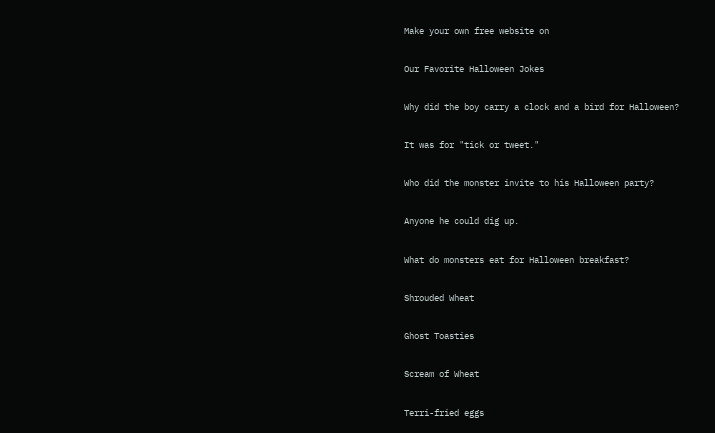Make your own free website on

Our Favorite Halloween Jokes

Why did the boy carry a clock and a bird for Halloween?

It was for "tick or tweet."

Who did the monster invite to his Halloween party?

Anyone he could dig up.

What do monsters eat for Halloween breakfast?

Shrouded Wheat

Ghost Toasties

Scream of Wheat

Terri-fried eggs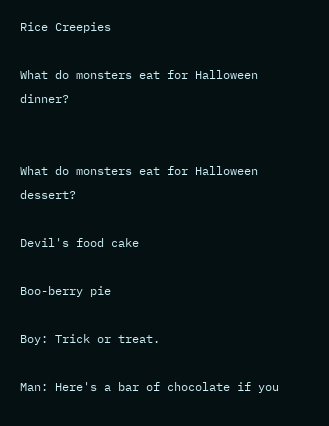Rice Creepies

What do monsters eat for Halloween dinner?


What do monsters eat for Halloween dessert?

Devil's food cake

Boo-berry pie

Boy: Trick or treat.

Man: Here's a bar of chocolate if you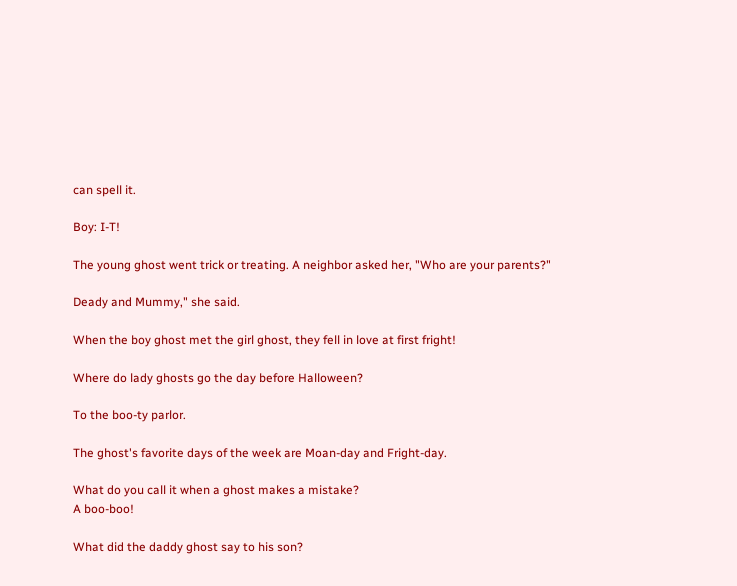can spell it.

Boy: I-T!

The young ghost went trick or treating. A neighbor asked her, "Who are your parents?"

Deady and Mummy," she said.

When the boy ghost met the girl ghost, they fell in love at first fright!

Where do lady ghosts go the day before Halloween?

To the boo-ty parlor.

The ghost's favorite days of the week are Moan-day and Fright-day.

What do you call it when a ghost makes a mistake?
A boo-boo!

What did the daddy ghost say to his son?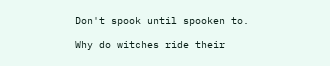Don't spook until spooken to.

Why do witches ride their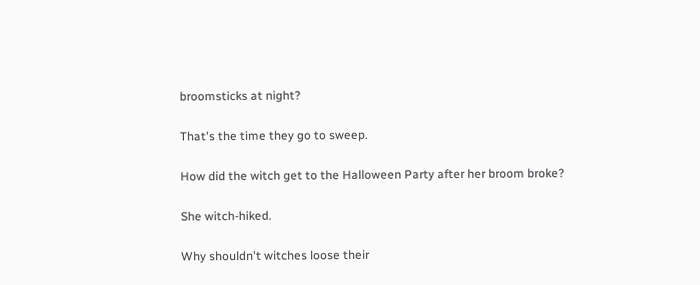broomsticks at night?

That's the time they go to sweep.

How did the witch get to the Halloween Party after her broom broke?

She witch-hiked.

Why shouldn't witches loose their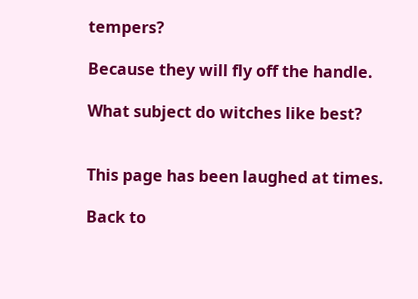tempers?

Because they will fly off the handle.

What subject do witches like best?


This page has been laughed at times.

Back to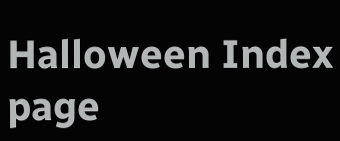Halloween Index page